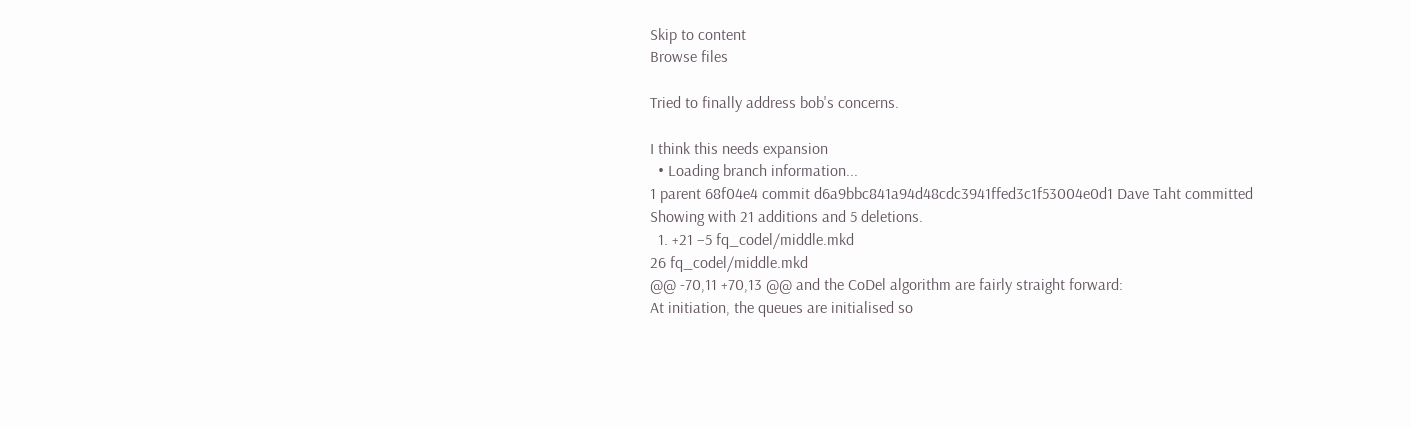Skip to content
Browse files

Tried to finally address bob's concerns.

I think this needs expansion
  • Loading branch information...
1 parent 68f04e4 commit d6a9bbc841a94d48cdc3941ffed3c1f53004e0d1 Dave Taht committed
Showing with 21 additions and 5 deletions.
  1. +21 −5 fq_codel/middle.mkd
26 fq_codel/middle.mkd
@@ -70,11 +70,13 @@ and the CoDel algorithm are fairly straight forward:
At initiation, the queues are initialised so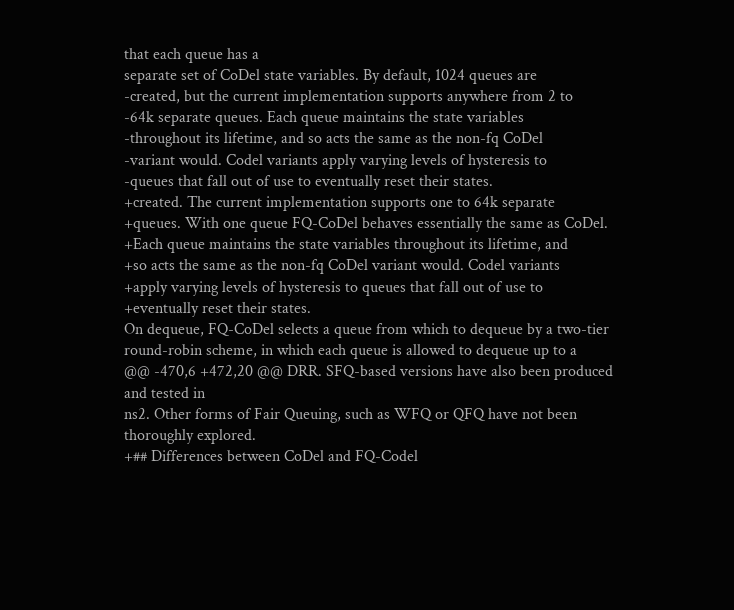that each queue has a
separate set of CoDel state variables. By default, 1024 queues are
-created, but the current implementation supports anywhere from 2 to
-64k separate queues. Each queue maintains the state variables
-throughout its lifetime, and so acts the same as the non-fq CoDel
-variant would. Codel variants apply varying levels of hysteresis to
-queues that fall out of use to eventually reset their states.
+created. The current implementation supports one to 64k separate
+queues. With one queue FQ-CoDel behaves essentially the same as CoDel.
+Each queue maintains the state variables throughout its lifetime, and
+so acts the same as the non-fq CoDel variant would. Codel variants
+apply varying levels of hysteresis to queues that fall out of use to
+eventually reset their states.
On dequeue, FQ-CoDel selects a queue from which to dequeue by a two-tier
round-robin scheme, in which each queue is allowed to dequeue up to a
@@ -470,6 +472,20 @@ DRR. SFQ-based versions have also been produced and tested in
ns2. Other forms of Fair Queuing, such as WFQ or QFQ have not been
thoroughly explored.
+## Differences between CoDel and FQ-Codel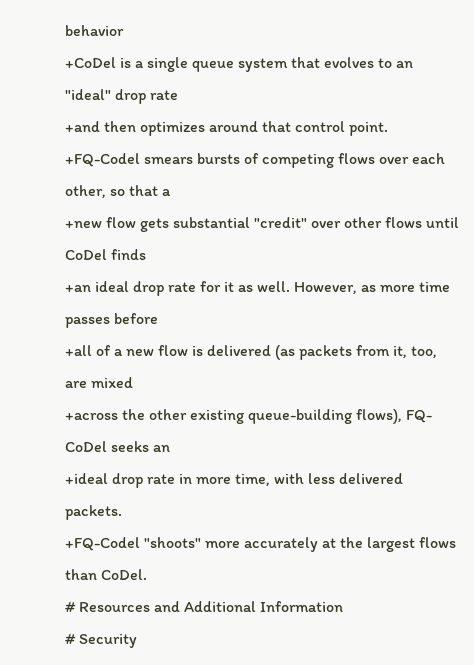behavior
+CoDel is a single queue system that evolves to an "ideal" drop rate
+and then optimizes around that control point.
+FQ-Codel smears bursts of competing flows over each other, so that a
+new flow gets substantial "credit" over other flows until CoDel finds
+an ideal drop rate for it as well. However, as more time passes before
+all of a new flow is delivered (as packets from it, too, are mixed
+across the other existing queue-building flows), FQ-CoDel seeks an
+ideal drop rate in more time, with less delivered packets.
+FQ-Codel "shoots" more accurately at the largest flows than CoDel.
# Resources and Additional Information
# Security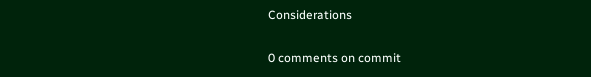Considerations

0 comments on commit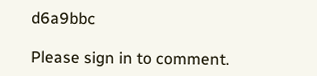d6a9bbc

Please sign in to comment.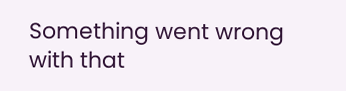Something went wrong with that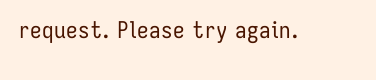request. Please try again.